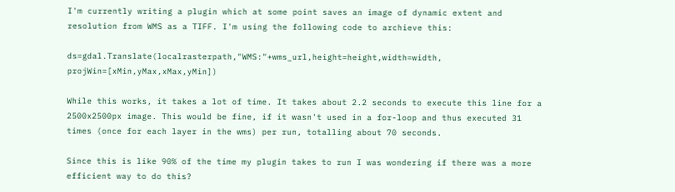I'm currently writing a plugin which at some point saves an image of dynamic extent and resolution from WMS as a TIFF. I'm using the following code to archieve this:

ds=gdal.Translate(localrasterpath,"WMS:"+wms_url,height=height,width=width, projWin=[xMin,yMax,xMax,yMin])

While this works, it takes a lot of time. It takes about 2.2 seconds to execute this line for a 2500x2500px image. This would be fine, if it wasn't used in a for-loop and thus executed 31 times (once for each layer in the wms) per run, totalling about 70 seconds.

Since this is like 90% of the time my plugin takes to run I was wondering if there was a more efficient way to do this?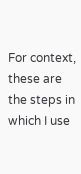For context, these are the steps in which I use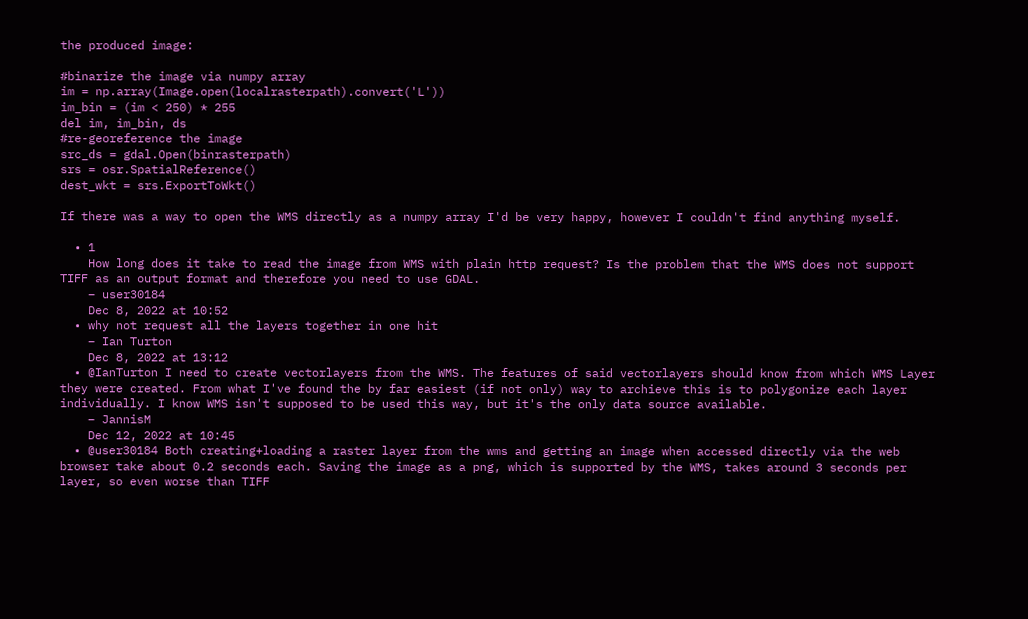the produced image:

#binarize the image via numpy array
im = np.array(Image.open(localrasterpath).convert('L'))
im_bin = (im < 250) * 255
del im, im_bin, ds
#re-georeference the image
src_ds = gdal.Open(binrasterpath)
srs = osr.SpatialReference()
dest_wkt = srs.ExportToWkt()

If there was a way to open the WMS directly as a numpy array I'd be very happy, however I couldn't find anything myself.

  • 1
    How long does it take to read the image from WMS with plain http request? Is the problem that the WMS does not support TIFF as an output format and therefore you need to use GDAL.
    – user30184
    Dec 8, 2022 at 10:52
  • why not request all the layers together in one hit
    – Ian Turton
    Dec 8, 2022 at 13:12
  • @IanTurton I need to create vectorlayers from the WMS. The features of said vectorlayers should know from which WMS Layer they were created. From what I've found the by far easiest (if not only) way to archieve this is to polygonize each layer individually. I know WMS isn't supposed to be used this way, but it's the only data source available.
    – JannisM
    Dec 12, 2022 at 10:45
  • @user30184 Both creating+loading a raster layer from the wms and getting an image when accessed directly via the web browser take about 0.2 seconds each. Saving the image as a png, which is supported by the WMS, takes around 3 seconds per layer, so even worse than TIFF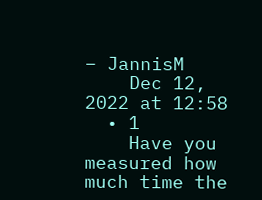– JannisM
    Dec 12, 2022 at 12:58
  • 1
    Have you measured how much time the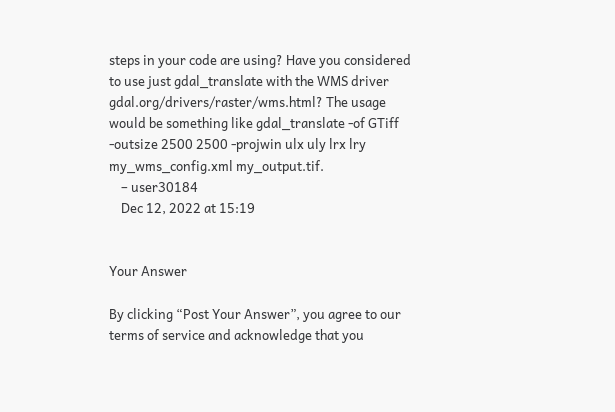steps in your code are using? Have you considered to use just gdal_translate with the WMS driver gdal.org/drivers/raster/wms.html? The usage would be something like gdal_translate -of GTiff -outsize 2500 2500 -projwin ulx uly lrx lry my_wms_config.xml my_output.tif.
    – user30184
    Dec 12, 2022 at 15:19


Your Answer

By clicking “Post Your Answer”, you agree to our terms of service and acknowledge that you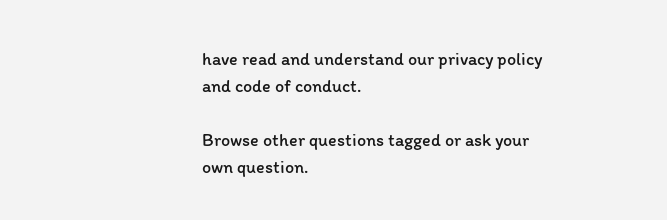have read and understand our privacy policy and code of conduct.

Browse other questions tagged or ask your own question.